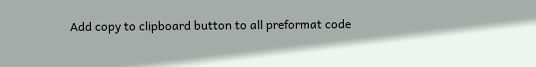Add copy to clipboard button to all preformat code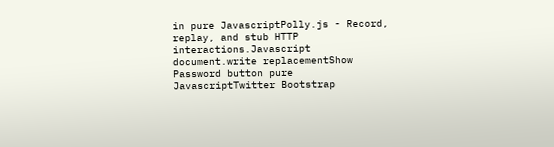in pure JavascriptPolly.js - Record, replay, and stub HTTP interactions.Javascript document.write replacementShow Password button pure JavascriptTwitter Bootstrap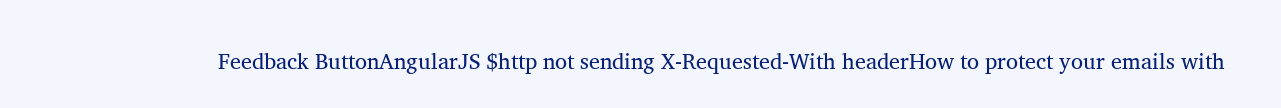Feedback ButtonAngularJS $http not sending X-Requested-With headerHow to protect your emails with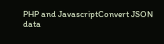PHP and JavascriptConvert JSON data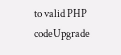to valid PHP codeUpgrade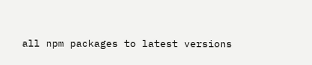all npm packages to latest versions